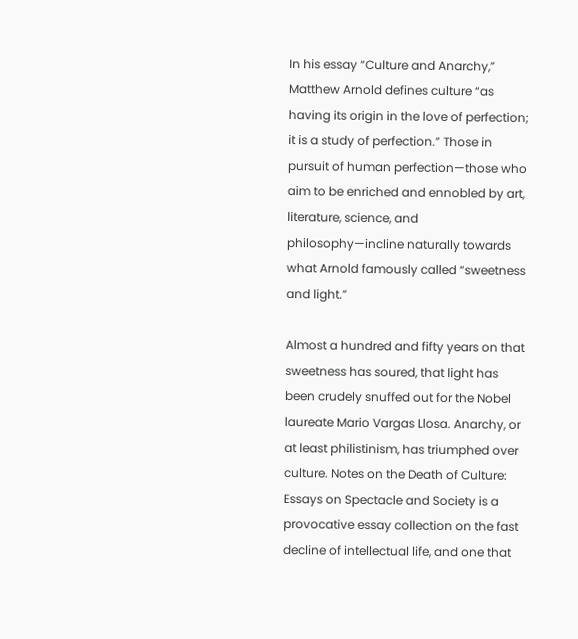In his essay “Culture and Anarchy,” Matthew Arnold defines culture “as having its origin in the love of perfection; it is a study of perfection.” Those in pursuit of human perfection—those who aim to be enriched and ennobled by art, literature, science, and philosophy—incline naturally towards what Arnold famously called “sweetness and light.”

Almost a hundred and fifty years on that sweetness has soured, that light has been crudely snuffed out for the Nobel laureate Mario Vargas Llosa. Anarchy, or at least philistinism, has triumphed over culture. Notes on the Death of Culture: Essays on Spectacle and Society is a provocative essay collection on the fast decline of intellectual life, and one that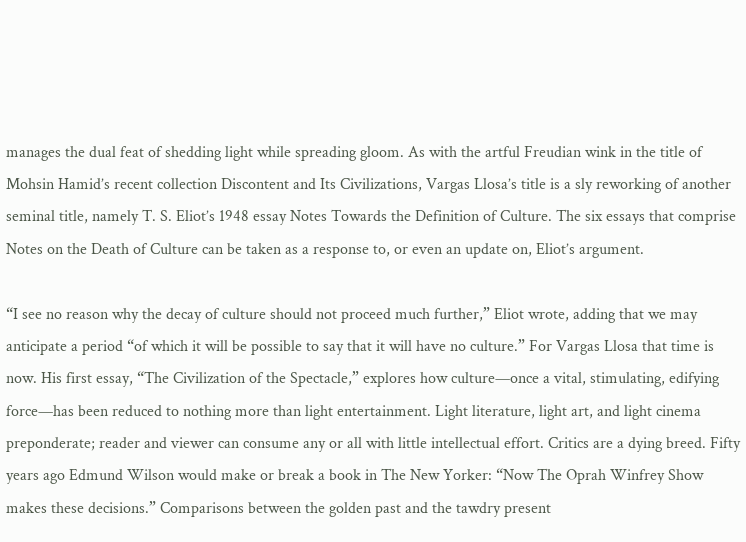manages the dual feat of shedding light while spreading gloom. As with the artful Freudian wink in the title of Mohsin Hamid’s recent collection Discontent and Its Civilizations, Vargas Llosa’s title is a sly reworking of another seminal title, namely T. S. Eliot’s 1948 essay Notes Towards the Definition of Culture. The six essays that comprise Notes on the Death of Culture can be taken as a response to, or even an update on, Eliot’s argument.

“I see no reason why the decay of culture should not proceed much further,” Eliot wrote, adding that we may anticipate a period “of which it will be possible to say that it will have no culture.” For Vargas Llosa that time is now. His first essay, “The Civilization of the Spectacle,” explores how culture—once a vital, stimulating, edifying force—has been reduced to nothing more than light entertainment. Light literature, light art, and light cinema preponderate; reader and viewer can consume any or all with little intellectual effort. Critics are a dying breed. Fifty years ago Edmund Wilson would make or break a book in The New Yorker: “Now The Oprah Winfrey Show makes these decisions.” Comparisons between the golden past and the tawdry present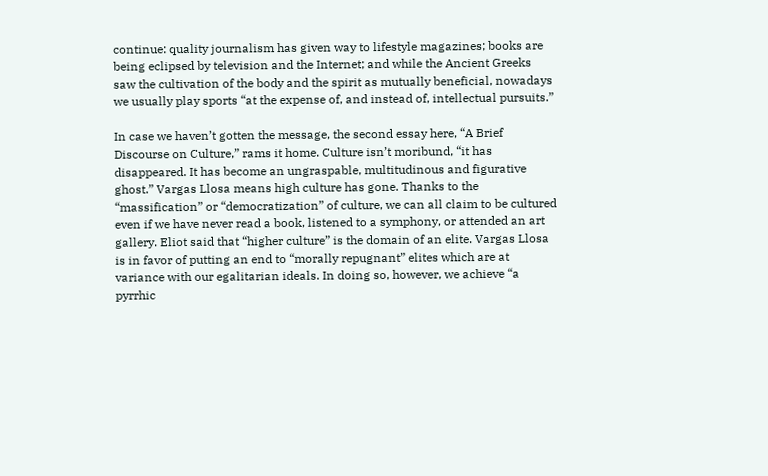continue: quality journalism has given way to lifestyle magazines; books are being eclipsed by television and the Internet; and while the Ancient Greeks saw the cultivation of the body and the spirit as mutually beneficial, nowadays we usually play sports “at the expense of, and instead of, intellectual pursuits.”

In case we haven’t gotten the message, the second essay here, “A Brief Discourse on Culture,” rams it home. Culture isn’t moribund, “it has disappeared. It has become an ungraspable, multitudinous and figurative ghost.” Vargas Llosa means high culture has gone. Thanks to the “massification” or “democratization” of culture, we can all claim to be cultured even if we have never read a book, listened to a symphony, or attended an art gallery. Eliot said that “higher culture” is the domain of an elite. Vargas Llosa is in favor of putting an end to “morally repugnant” elites which are at variance with our egalitarian ideals. In doing so, however, we achieve “a pyrrhic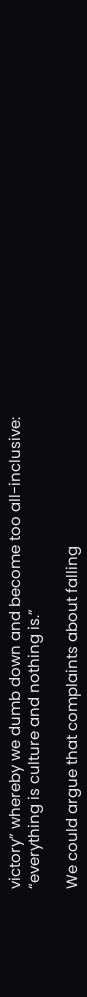victory” whereby we dumb down and become too all-inclusive: “everything is culture and nothing is.”

We could argue that complaints about falling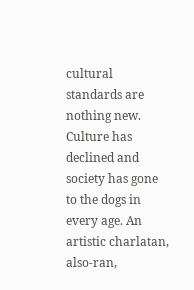cultural standards are nothing new. Culture has declined and society has gone to the dogs in every age. An artistic charlatan, also-ran,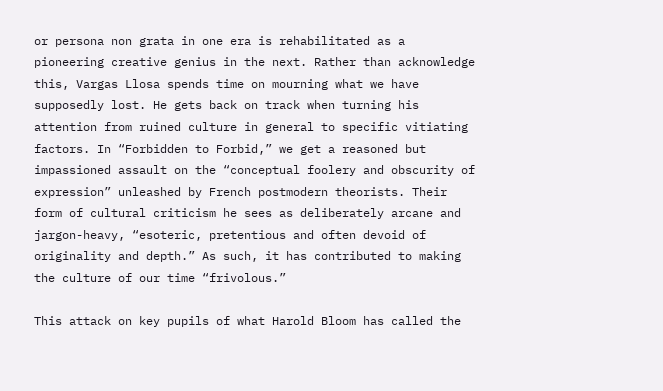or persona non grata in one era is rehabilitated as a pioneering creative genius in the next. Rather than acknowledge this, Vargas Llosa spends time on mourning what we have supposedly lost. He gets back on track when turning his attention from ruined culture in general to specific vitiating factors. In “Forbidden to Forbid,” we get a reasoned but impassioned assault on the “conceptual foolery and obscurity of expression” unleashed by French postmodern theorists. Their form of cultural criticism he sees as deliberately arcane and jargon-heavy, “esoteric, pretentious and often devoid of originality and depth.” As such, it has contributed to making the culture of our time “frivolous.”

This attack on key pupils of what Harold Bloom has called the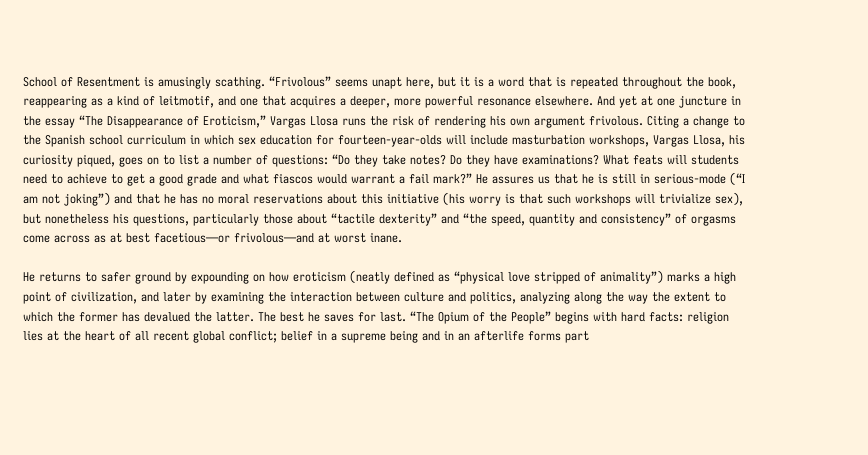School of Resentment is amusingly scathing. “Frivolous” seems unapt here, but it is a word that is repeated throughout the book, reappearing as a kind of leitmotif, and one that acquires a deeper, more powerful resonance elsewhere. And yet at one juncture in the essay “The Disappearance of Eroticism,” Vargas Llosa runs the risk of rendering his own argument frivolous. Citing a change to the Spanish school curriculum in which sex education for fourteen-year-olds will include masturbation workshops, Vargas Llosa, his curiosity piqued, goes on to list a number of questions: “Do they take notes? Do they have examinations? What feats will students need to achieve to get a good grade and what fiascos would warrant a fail mark?” He assures us that he is still in serious-mode (“I am not joking”) and that he has no moral reservations about this initiative (his worry is that such workshops will trivialize sex), but nonetheless his questions, particularly those about “tactile dexterity” and “the speed, quantity and consistency” of orgasms come across as at best facetious—or frivolous—and at worst inane.

He returns to safer ground by expounding on how eroticism (neatly defined as “physical love stripped of animality”) marks a high point of civilization, and later by examining the interaction between culture and politics, analyzing along the way the extent to which the former has devalued the latter. The best he saves for last. “The Opium of the People” begins with hard facts: religion lies at the heart of all recent global conflict; belief in a supreme being and in an afterlife forms part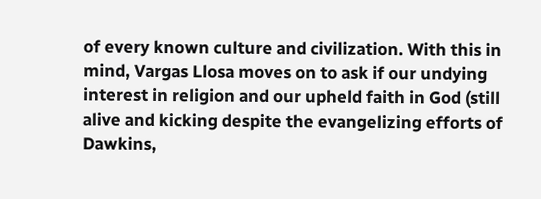of every known culture and civilization. With this in mind, Vargas Llosa moves on to ask if our undying interest in religion and our upheld faith in God (still alive and kicking despite the evangelizing efforts of Dawkins,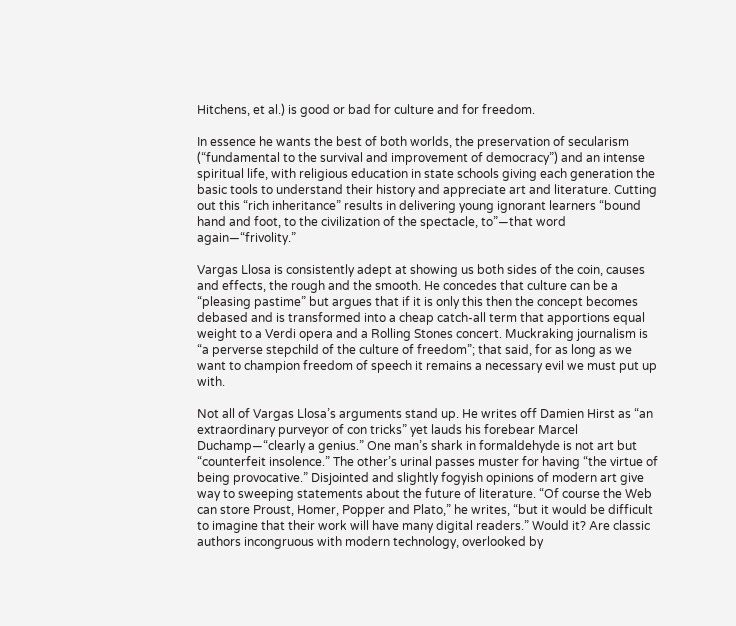Hitchens, et al.) is good or bad for culture and for freedom.

In essence he wants the best of both worlds, the preservation of secularism (“fundamental to the survival and improvement of democracy”) and an intense spiritual life, with religious education in state schools giving each generation the basic tools to understand their history and appreciate art and literature. Cutting out this “rich inheritance” results in delivering young ignorant learners “bound hand and foot, to the civilization of the spectacle, to”—that word again—“frivolity.”

Vargas Llosa is consistently adept at showing us both sides of the coin, causes and effects, the rough and the smooth. He concedes that culture can be a “pleasing pastime” but argues that if it is only this then the concept becomes debased and is transformed into a cheap catch-all term that apportions equal weight to a Verdi opera and a Rolling Stones concert. Muckraking journalism is “a perverse stepchild of the culture of freedom”; that said, for as long as we want to champion freedom of speech it remains a necessary evil we must put up with.

Not all of Vargas Llosa’s arguments stand up. He writes off Damien Hirst as “an extraordinary purveyor of con tricks” yet lauds his forebear Marcel Duchamp—“clearly a genius.” One man’s shark in formaldehyde is not art but “counterfeit insolence.” The other’s urinal passes muster for having “the virtue of being provocative.” Disjointed and slightly fogyish opinions of modern art give way to sweeping statements about the future of literature. “Of course the Web can store Proust, Homer, Popper and Plato,” he writes, “but it would be difficult to imagine that their work will have many digital readers.” Would it? Are classic authors incongruous with modern technology, overlooked by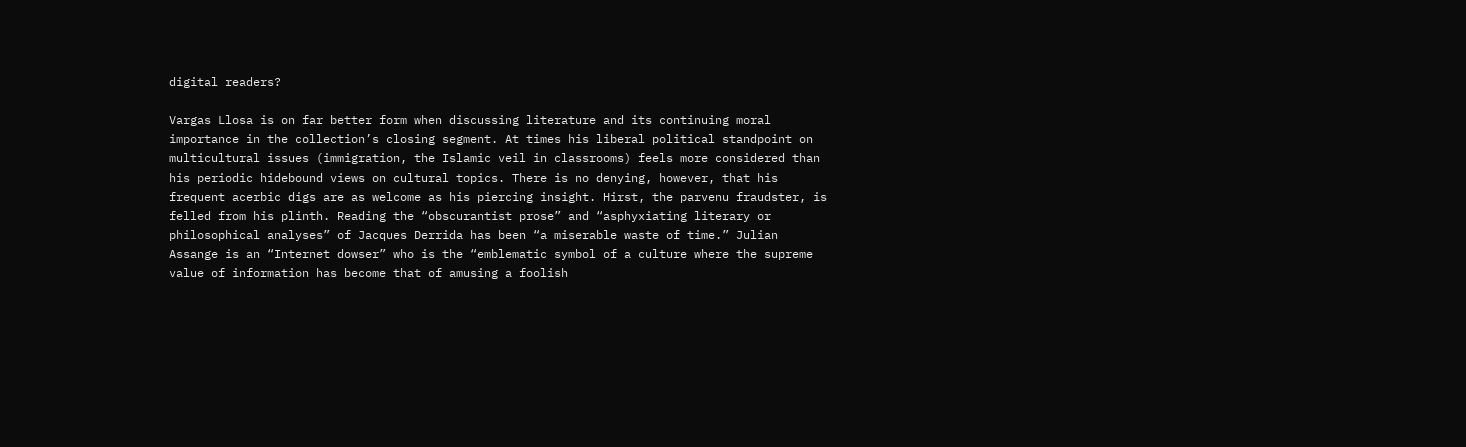digital readers?

Vargas Llosa is on far better form when discussing literature and its continuing moral importance in the collection’s closing segment. At times his liberal political standpoint on multicultural issues (immigration, the Islamic veil in classrooms) feels more considered than his periodic hidebound views on cultural topics. There is no denying, however, that his frequent acerbic digs are as welcome as his piercing insight. Hirst, the parvenu fraudster, is felled from his plinth. Reading the “obscurantist prose” and “asphyxiating literary or philosophical analyses” of Jacques Derrida has been “a miserable waste of time.” Julian Assange is an “Internet dowser” who is the “emblematic symbol of a culture where the supreme value of information has become that of amusing a foolish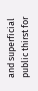and superficial public thirst for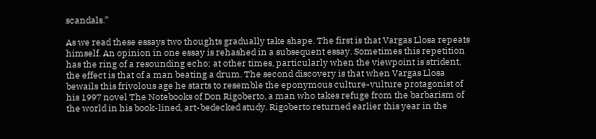scandals.”

As we read these essays two thoughts gradually take shape. The first is that Vargas Llosa repeats himself. An opinion in one essay is rehashed in a subsequent essay. Sometimes this repetition has the ring of a resounding echo; at other times, particularly when the viewpoint is strident, the effect is that of a man beating a drum. The second discovery is that when Vargas Llosa bewails this frivolous age he starts to resemble the eponymous culture-vulture protagonist of his 1997 novel The Notebooks of Don Rigoberto, a man who takes refuge from the barbarism of the world in his book-lined, art-bedecked study. Rigoberto returned earlier this year in the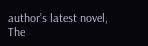author’s latest novel, The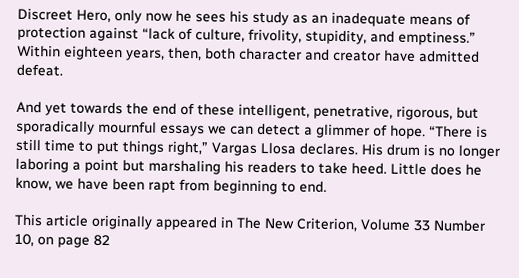Discreet Hero, only now he sees his study as an inadequate means of protection against “lack of culture, frivolity, stupidity, and emptiness.” Within eighteen years, then, both character and creator have admitted defeat.

And yet towards the end of these intelligent, penetrative, rigorous, but sporadically mournful essays we can detect a glimmer of hope. “There is still time to put things right,” Vargas Llosa declares. His drum is no longer laboring a point but marshaling his readers to take heed. Little does he know, we have been rapt from beginning to end.

This article originally appeared in The New Criterion, Volume 33 Number 10, on page 82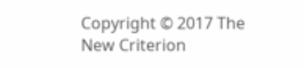Copyright © 2017 The New Criterion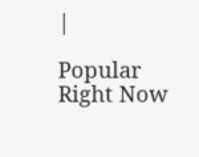|

Popular Right Now